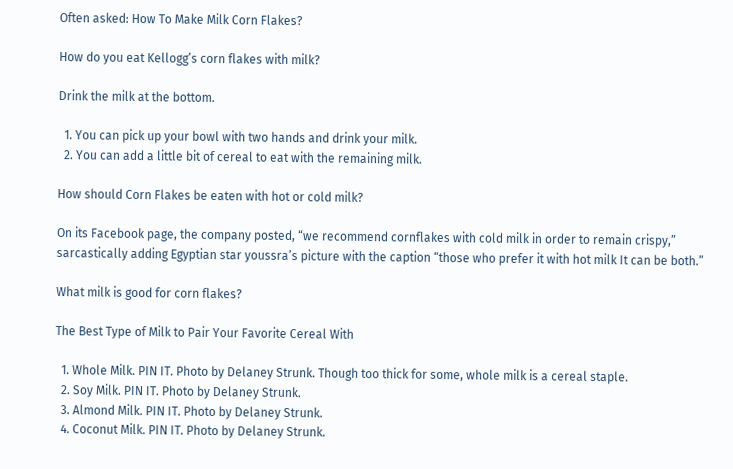Often asked: How To Make Milk Corn Flakes?

How do you eat Kellogg’s corn flakes with milk?

Drink the milk at the bottom.

  1. You can pick up your bowl with two hands and drink your milk.
  2. You can add a little bit of cereal to eat with the remaining milk.

How should Corn Flakes be eaten with hot or cold milk?

On its Facebook page, the company posted, “we recommend cornflakes with cold milk in order to remain crispy,” sarcastically adding Egyptian star youssra’s picture with the caption “those who prefer it with hot milk It can be both.”

What milk is good for corn flakes?

The Best Type of Milk to Pair Your Favorite Cereal With

  1. Whole Milk. PIN IT. Photo by Delaney Strunk. Though too thick for some, whole milk is a cereal staple.
  2. Soy Milk. PIN IT. Photo by Delaney Strunk.
  3. Almond Milk. PIN IT. Photo by Delaney Strunk.
  4. Coconut Milk. PIN IT. Photo by Delaney Strunk.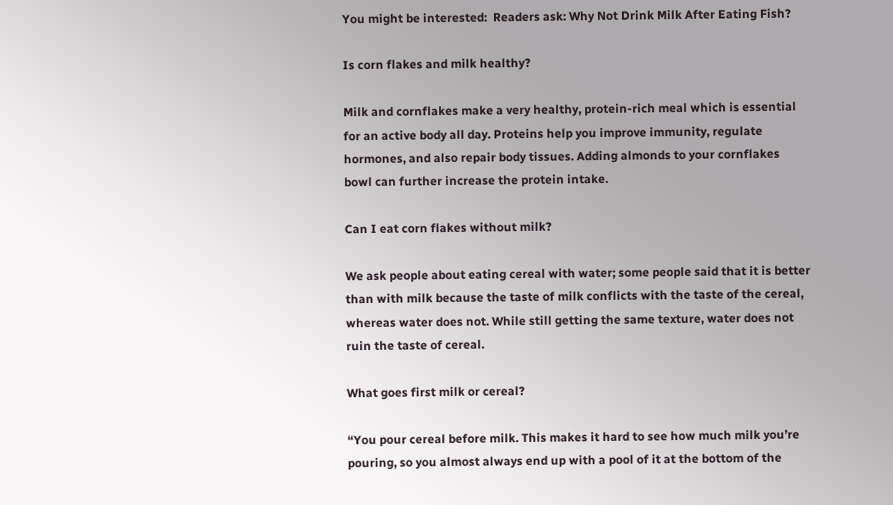You might be interested:  Readers ask: Why Not Drink Milk After Eating Fish?

Is corn flakes and milk healthy?

Milk and cornflakes make a very healthy, protein-rich meal which is essential for an active body all day. Proteins help you improve immunity, regulate hormones, and also repair body tissues. Adding almonds to your cornflakes bowl can further increase the protein intake.

Can I eat corn flakes without milk?

We ask people about eating cereal with water; some people said that it is better than with milk because the taste of milk conflicts with the taste of the cereal, whereas water does not. While still getting the same texture, water does not ruin the taste of cereal.

What goes first milk or cereal?

“You pour cereal before milk. This makes it hard to see how much milk you’re pouring, so you almost always end up with a pool of it at the bottom of the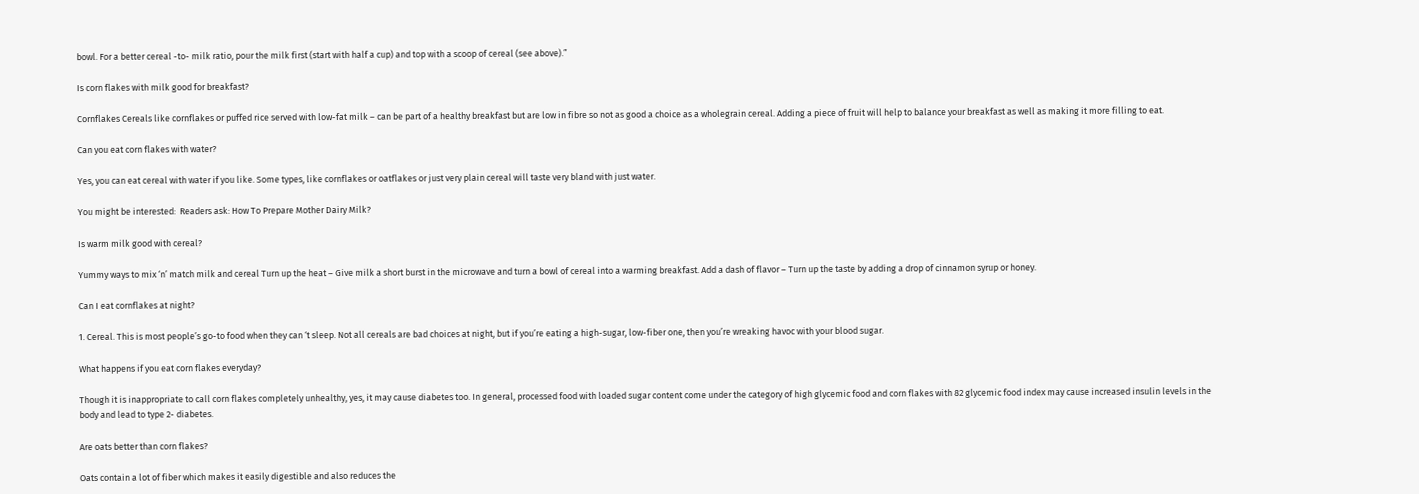bowl. For a better cereal -to- milk ratio, pour the milk first (start with half a cup) and top with a scoop of cereal (see above).”

Is corn flakes with milk good for breakfast?

Cornflakes Cereals like cornflakes or puffed rice served with low-fat milk – can be part of a healthy breakfast but are low in fibre so not as good a choice as a wholegrain cereal. Adding a piece of fruit will help to balance your breakfast as well as making it more filling to eat.

Can you eat corn flakes with water?

Yes, you can eat cereal with water if you like. Some types, like cornflakes or oatflakes or just very plain cereal will taste very bland with just water.

You might be interested:  Readers ask: How To Prepare Mother Dairy Milk?

Is warm milk good with cereal?

Yummy ways to mix ‘n’ match milk and cereal Turn up the heat – Give milk a short burst in the microwave and turn a bowl of cereal into a warming breakfast. Add a dash of flavor – Turn up the taste by adding a drop of cinnamon syrup or honey.

Can I eat cornflakes at night?

1. Cereal. This is most people’s go-to food when they can ‘t sleep. Not all cereals are bad choices at night, but if you’re eating a high-sugar, low-fiber one, then you’re wreaking havoc with your blood sugar.

What happens if you eat corn flakes everyday?

Though it is inappropriate to call corn flakes completely unhealthy, yes, it may cause diabetes too. In general, processed food with loaded sugar content come under the category of high glycemic food and corn flakes with 82 glycemic food index may cause increased insulin levels in the body and lead to type 2- diabetes.

Are oats better than corn flakes?

Oats contain a lot of fiber which makes it easily digestible and also reduces the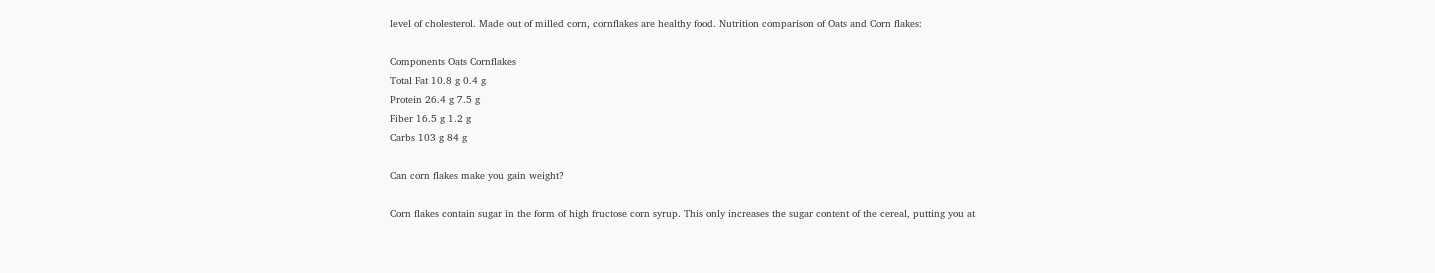level of cholesterol. Made out of milled corn, cornflakes are healthy food. Nutrition comparison of Oats and Corn flakes:

Components Oats Cornflakes
Total Fat 10.8 g 0.4 g
Protein 26.4 g 7.5 g
Fiber 16.5 g 1.2 g
Carbs 103 g 84 g

Can corn flakes make you gain weight?

Corn flakes contain sugar in the form of high fructose corn syrup. This only increases the sugar content of the cereal, putting you at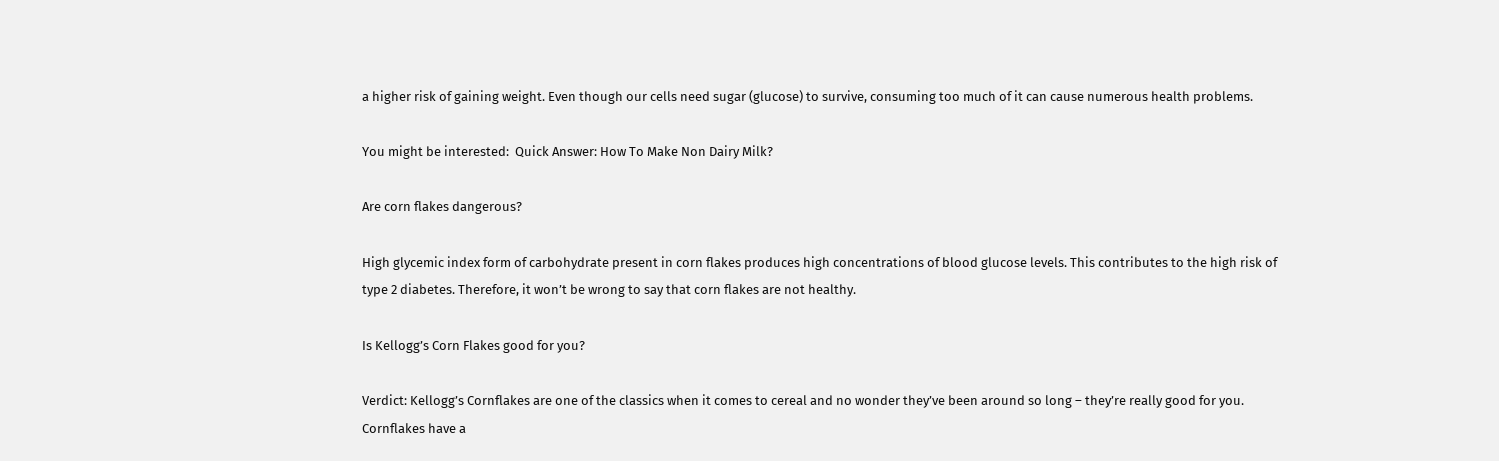a higher risk of gaining weight. Even though our cells need sugar (glucose) to survive, consuming too much of it can cause numerous health problems.

You might be interested:  Quick Answer: How To Make Non Dairy Milk?

Are corn flakes dangerous?

High glycemic index form of carbohydrate present in corn flakes produces high concentrations of blood glucose levels. This contributes to the high risk of type 2 diabetes. Therefore, it won’t be wrong to say that corn flakes are not healthy.

Is Kellogg’s Corn Flakes good for you?

Verdict: Kellogg’s Cornflakes are one of the classics when it comes to cereal and no wonder they’ve been around so long – they’re really good for you. Cornflakes have a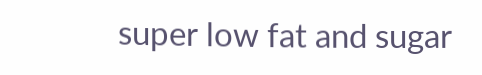super low fat and sugar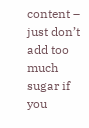content – just don’t add too much sugar if you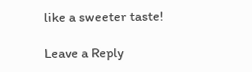like a sweeter taste!

Leave a Reply